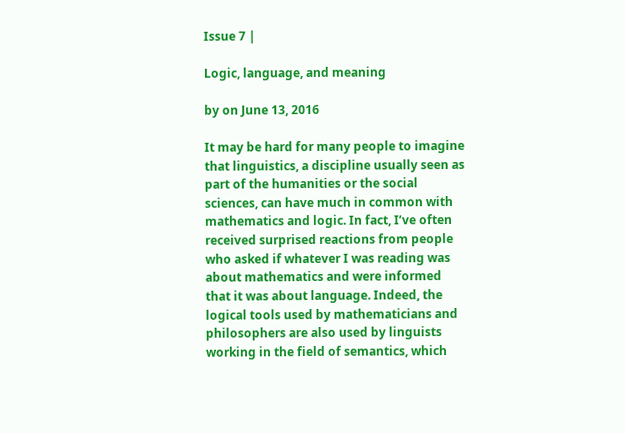Issue 7 |

Logic, language, and meaning

by on June 13, 2016

It may be hard for many people to imagine that linguistics, a discipline usually seen as part of the humanities or the social sciences, can have much in common with mathematics and logic. In fact, I’ve often received surprised reactions from people who asked if whatever I was reading was about mathematics and were informed that it was about language. Indeed, the logical tools used by mathematicians and philosophers are also used by linguists working in the field of semantics, which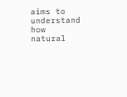aims to understand how natural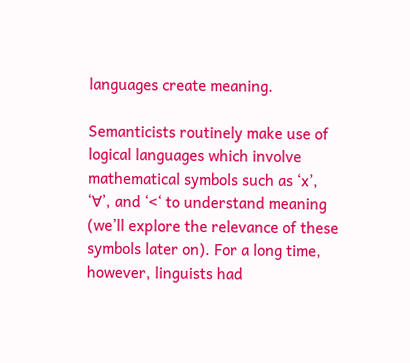languages create meaning.

Semanticists routinely make use of logical languages which involve mathematical symbols such as ‘x’, ‘∀’, and ‘<‘ to understand meaning (we’ll explore the relevance of these symbols later on). For a long time, however, linguists had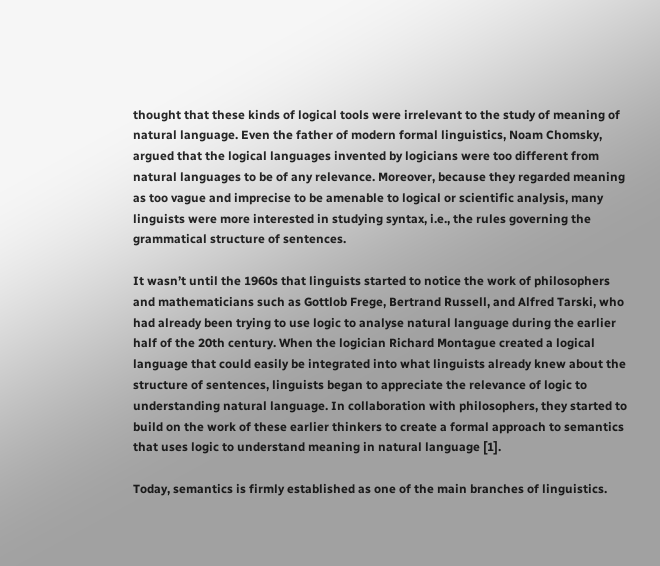thought that these kinds of logical tools were irrelevant to the study of meaning of natural language. Even the father of modern formal linguistics, Noam Chomsky, argued that the logical languages invented by logicians were too different from natural languages to be of any relevance. Moreover, because they regarded meaning as too vague and imprecise to be amenable to logical or scientific analysis, many linguists were more interested in studying syntax, i.e., the rules governing the grammatical structure of sentences.

It wasn’t until the 1960s that linguists started to notice the work of philosophers and mathematicians such as Gottlob Frege, Bertrand Russell, and Alfred Tarski, who had already been trying to use logic to analyse natural language during the earlier half of the 20th century. When the logician Richard Montague created a logical language that could easily be integrated into what linguists already knew about the structure of sentences, linguists began to appreciate the relevance of logic to understanding natural language. In collaboration with philosophers, they started to build on the work of these earlier thinkers to create a formal approach to semantics that uses logic to understand meaning in natural language [1].

Today, semantics is firmly established as one of the main branches of linguistics.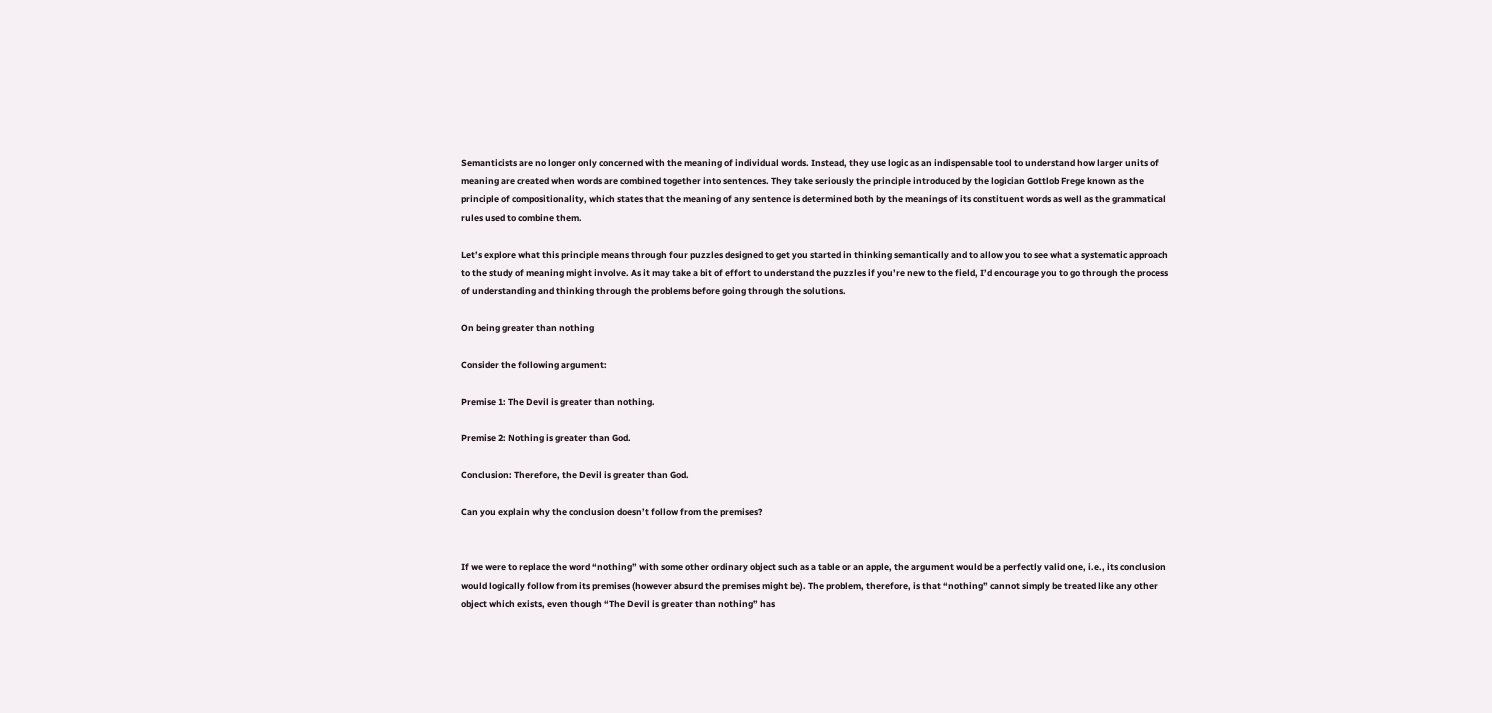Semanticists are no longer only concerned with the meaning of individual words. Instead, they use logic as an indispensable tool to understand how larger units of meaning are created when words are combined together into sentences. They take seriously the principle introduced by the logician Gottlob Frege known as the principle of compositionality, which states that the meaning of any sentence is determined both by the meanings of its constituent words as well as the grammatical rules used to combine them.

Let’s explore what this principle means through four puzzles designed to get you started in thinking semantically and to allow you to see what a systematic approach to the study of meaning might involve. As it may take a bit of effort to understand the puzzles if you’re new to the field, I’d encourage you to go through the process of understanding and thinking through the problems before going through the solutions.

On being greater than nothing

Consider the following argument:

Premise 1: The Devil is greater than nothing.

Premise 2: Nothing is greater than God.

Conclusion: Therefore, the Devil is greater than God.

Can you explain why the conclusion doesn’t follow from the premises?


If we were to replace the word “nothing” with some other ordinary object such as a table or an apple, the argument would be a perfectly valid one, i.e., its conclusion would logically follow from its premises (however absurd the premises might be). The problem, therefore, is that “nothing” cannot simply be treated like any other object which exists, even though “The Devil is greater than nothing” has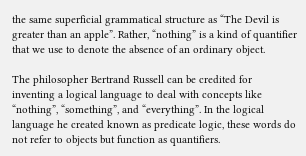the same superficial grammatical structure as “The Devil is greater than an apple”. Rather, “nothing” is a kind of quantifier that we use to denote the absence of an ordinary object.

The philosopher Bertrand Russell can be credited for inventing a logical language to deal with concepts like “nothing”, “something”, and “everything”. In the logical language he created known as predicate logic, these words do not refer to objects but function as quantifiers.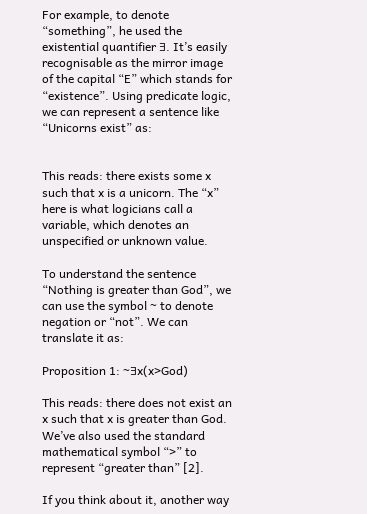For example, to denote “something”, he used the existential quantifier ∃. It’s easily recognisable as the mirror image of the capital “E” which stands for “existence”. Using predicate logic, we can represent a sentence like “Unicorns exist” as:


This reads: there exists some x such that x is a unicorn. The “x” here is what logicians call a variable, which denotes an unspecified or unknown value.

To understand the sentence “Nothing is greater than God”, we can use the symbol ~ to denote negation or “not”. We can translate it as:

Proposition 1: ~∃x(x>God)

This reads: there does not exist an x such that x is greater than God. We’ve also used the standard mathematical symbol “>” to represent “greater than” [2].

If you think about it, another way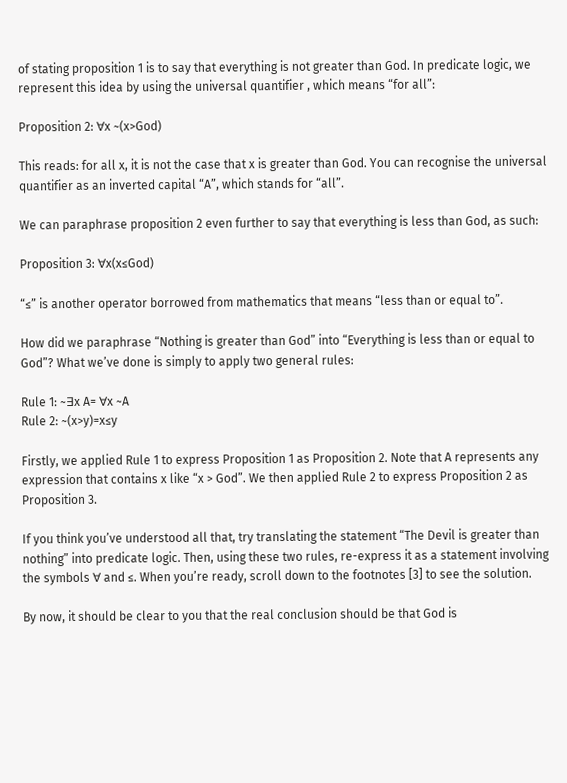of stating proposition 1 is to say that everything is not greater than God. In predicate logic, we represent this idea by using the universal quantifier , which means “for all”:

Proposition 2: ∀x ~(x>God)

This reads: for all x, it is not the case that x is greater than God. You can recognise the universal quantifier as an inverted capital “A”, which stands for “all”.

We can paraphrase proposition 2 even further to say that everything is less than God, as such:

Proposition 3: ∀x(x≤God)

“≤” is another operator borrowed from mathematics that means “less than or equal to”.

How did we paraphrase “Nothing is greater than God” into “Everything is less than or equal to God”? What we’ve done is simply to apply two general rules:

Rule 1: ~∃x A= ∀x ~A
Rule 2: ~(x>y)=x≤y

Firstly, we applied Rule 1 to express Proposition 1 as Proposition 2. Note that A represents any expression that contains x like “x > God”. We then applied Rule 2 to express Proposition 2 as Proposition 3.

If you think you’ve understood all that, try translating the statement “The Devil is greater than nothing” into predicate logic. Then, using these two rules, re-express it as a statement involving the symbols ∀ and ≤. When you’re ready, scroll down to the footnotes [3] to see the solution.

By now, it should be clear to you that the real conclusion should be that God is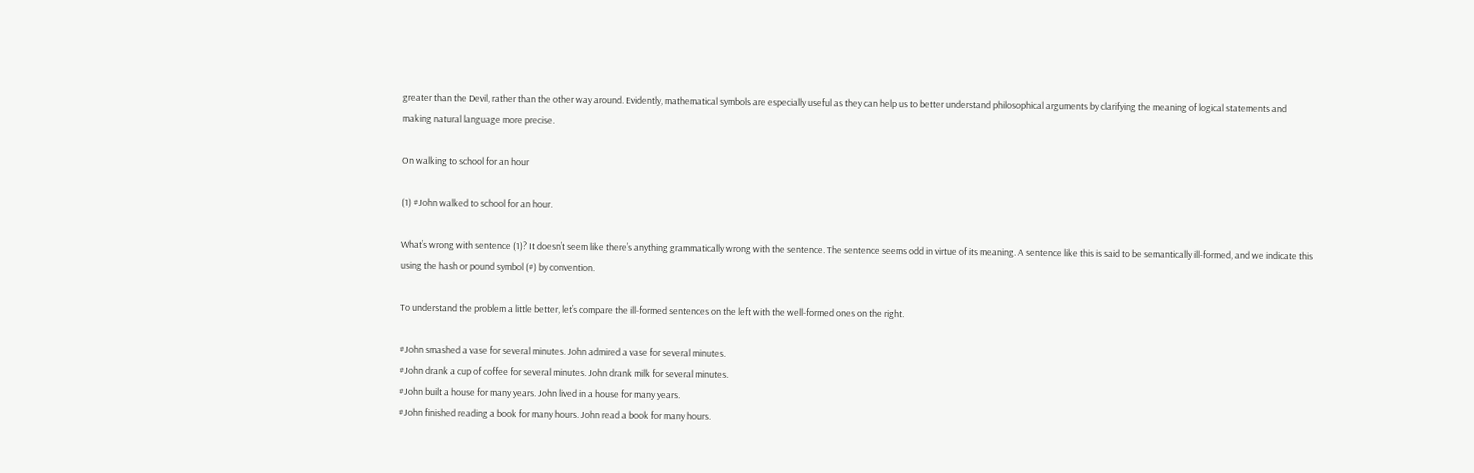greater than the Devil, rather than the other way around. Evidently, mathematical symbols are especially useful as they can help us to better understand philosophical arguments by clarifying the meaning of logical statements and making natural language more precise.

On walking to school for an hour

(1) #John walked to school for an hour.

What’s wrong with sentence (1)? It doesn’t seem like there’s anything grammatically wrong with the sentence. The sentence seems odd in virtue of its meaning. A sentence like this is said to be semantically ill-formed, and we indicate this using the hash or pound symbol (#) by convention.

To understand the problem a little better, let’s compare the ill-formed sentences on the left with the well-formed ones on the right.

#John smashed a vase for several minutes. John admired a vase for several minutes.
#John drank a cup of coffee for several minutes. John drank milk for several minutes.
#John built a house for many years. John lived in a house for many years.
#John finished reading a book for many hours. John read a book for many hours.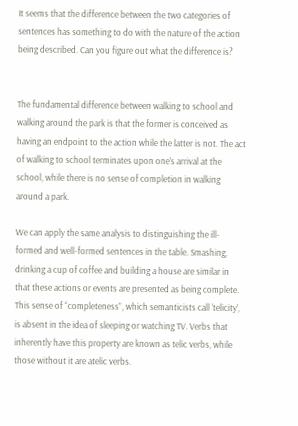It seems that the difference between the two categories of sentences has something to do with the nature of the action being described. Can you figure out what the difference is?


The fundamental difference between walking to school and walking around the park is that the former is conceived as having an endpoint to the action while the latter is not. The act of walking to school terminates upon one’s arrival at the school, while there is no sense of completion in walking around a park.

We can apply the same analysis to distinguishing the ill-formed and well-formed sentences in the table. Smashing, drinking a cup of coffee and building a house are similar in that these actions or events are presented as being complete. This sense of “completeness”, which semanticists call ‘telicity’, is absent in the idea of sleeping or watching TV. Verbs that inherently have this property are known as telic verbs, while those without it are atelic verbs.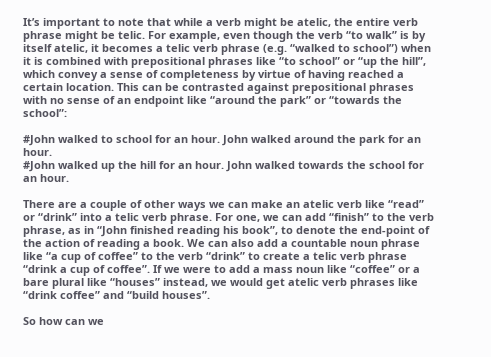It’s important to note that while a verb might be atelic, the entire verb phrase might be telic. For example, even though the verb “to walk” is by itself atelic, it becomes a telic verb phrase (e.g. “walked to school”) when it is combined with prepositional phrases like “to school” or “up the hill”, which convey a sense of completeness by virtue of having reached a certain location. This can be contrasted against prepositional phrases with no sense of an endpoint like “around the park” or “towards the school”:

#John walked to school for an hour. John walked around the park for an hour.
#John walked up the hill for an hour. John walked towards the school for an hour.

There are a couple of other ways we can make an atelic verb like “read” or “drink” into a telic verb phrase. For one, we can add “finish” to the verb phrase, as in “John finished reading his book”, to denote the end-point of the action of reading a book. We can also add a countable noun phrase like “a cup of coffee” to the verb “drink” to create a telic verb phrase “drink a cup of coffee”. If we were to add a mass noun like “coffee” or a bare plural like “houses” instead, we would get atelic verb phrases like “drink coffee” and “build houses”.

So how can we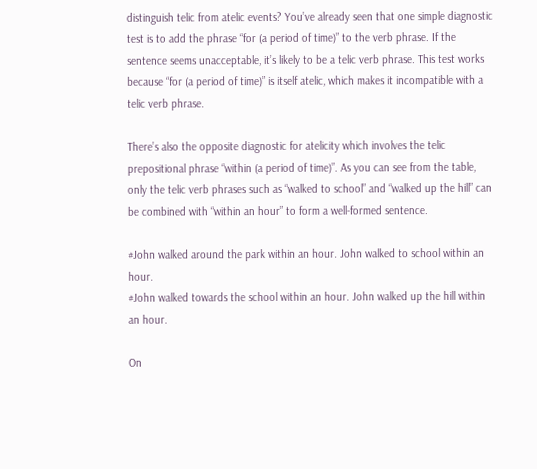distinguish telic from atelic events? You’ve already seen that one simple diagnostic test is to add the phrase “for (a period of time)” to the verb phrase. If the sentence seems unacceptable, it’s likely to be a telic verb phrase. This test works because “for (a period of time)” is itself atelic, which makes it incompatible with a telic verb phrase.

There’s also the opposite diagnostic for atelicity which involves the telic prepositional phrase “within (a period of time)”. As you can see from the table, only the telic verb phrases such as “walked to school” and “walked up the hill” can be combined with “within an hour” to form a well-formed sentence.

#John walked around the park within an hour. John walked to school within an hour.
#John walked towards the school within an hour. John walked up the hill within an hour.

On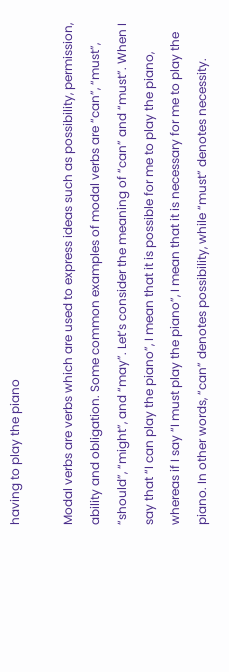having to play the piano

Modal verbs are verbs which are used to express ideas such as possibility, permission, ability and obligation. Some common examples of modal verbs are “can”, “must”, “should”, “might”, and “may”. Let’s consider the meaning of “can” and “must”. When I say that “I can play the piano”, I mean that it is possible for me to play the piano, whereas if I say “I must play the piano”, I mean that it is necessary for me to play the piano. In other words, “can” denotes possibility, while “must” denotes necessity.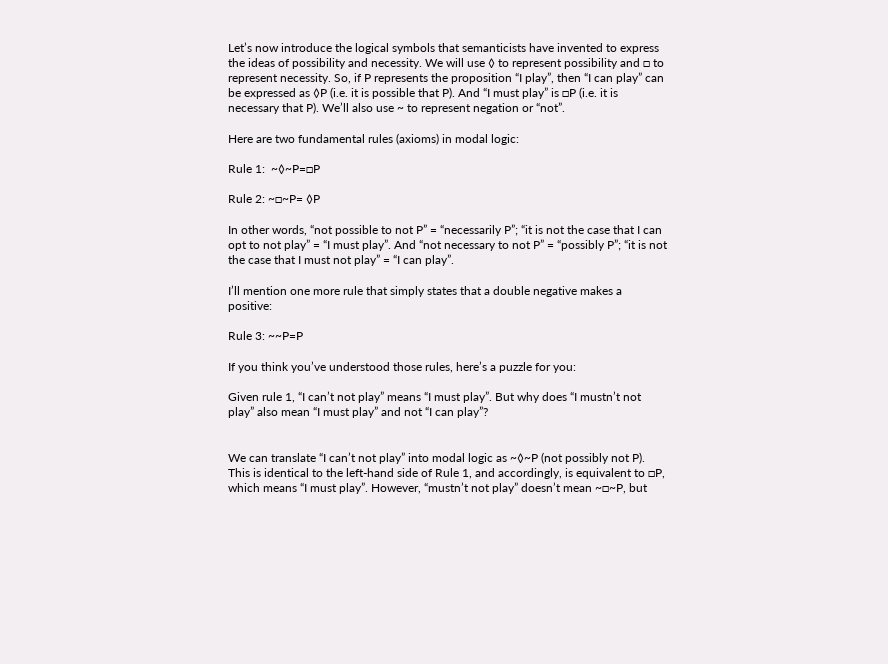Let’s now introduce the logical symbols that semanticists have invented to express the ideas of possibility and necessity. We will use ◊ to represent possibility and □ to represent necessity. So, if P represents the proposition “I play”, then “I can play” can be expressed as ◊P (i.e. it is possible that P). And “I must play” is □P (i.e. it is necessary that P). We’ll also use ~ to represent negation or “not”.

Here are two fundamental rules (axioms) in modal logic:

Rule 1:  ~◊~P=□P

Rule 2: ~□~P= ◊P

In other words, “not possible to not P” = “necessarily P”; “it is not the case that I can opt to not play” = “I must play”. And “not necessary to not P” = “possibly P”; “it is not the case that I must not play” = “I can play”.

I’ll mention one more rule that simply states that a double negative makes a positive:

Rule 3: ~~P=P

If you think you’ve understood those rules, here’s a puzzle for you:

Given rule 1, “I can’t not play” means “I must play”. But why does “I mustn’t not play” also mean “I must play” and not “I can play”?


We can translate “I can’t not play” into modal logic as ~◊~P (not possibly not P). This is identical to the left-hand side of Rule 1, and accordingly, is equivalent to □P, which means “I must play”. However, “mustn’t not play” doesn’t mean ~□~P, but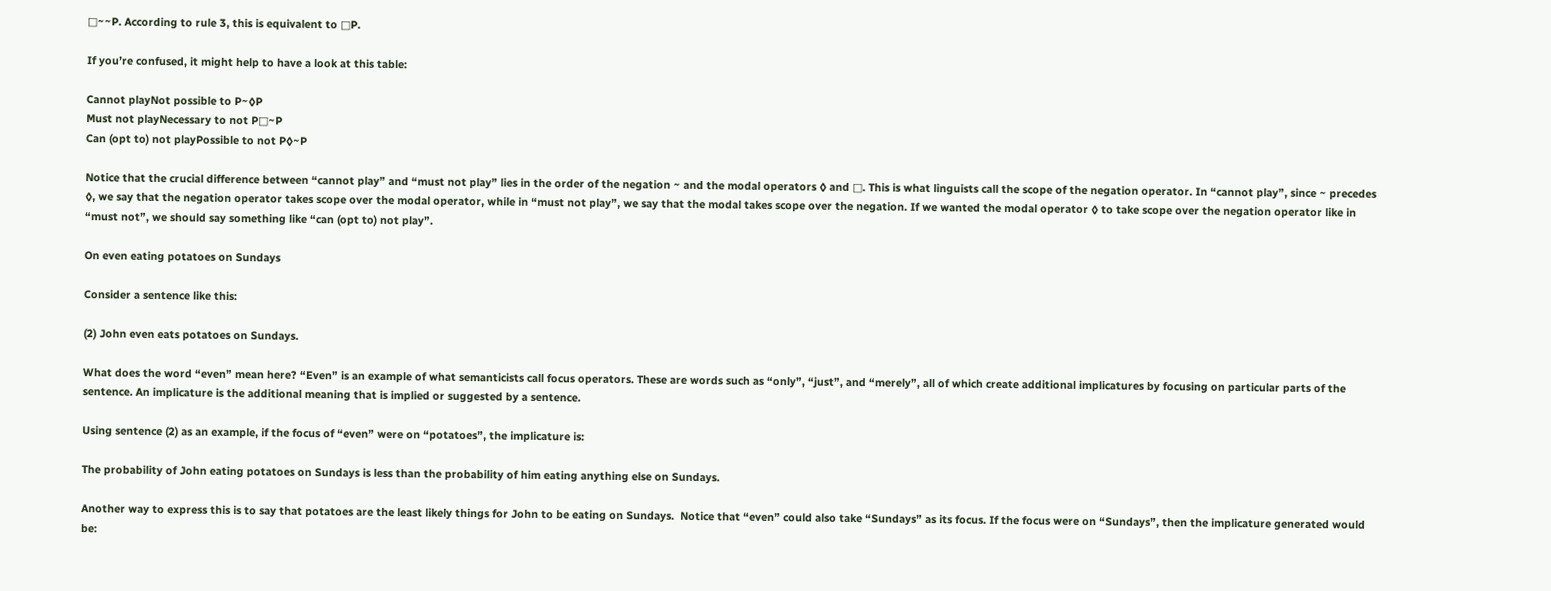□~~P. According to rule 3, this is equivalent to □P.

If you’re confused, it might help to have a look at this table:

Cannot playNot possible to P~◊P
Must not playNecessary to not P□~P
Can (opt to) not playPossible to not P◊~P

Notice that the crucial difference between “cannot play” and “must not play” lies in the order of the negation ~ and the modal operators ◊ and □. This is what linguists call the scope of the negation operator. In “cannot play”, since ~ precedes ◊, we say that the negation operator takes scope over the modal operator, while in “must not play”, we say that the modal takes scope over the negation. If we wanted the modal operator ◊ to take scope over the negation operator like in “must not”, we should say something like “can (opt to) not play”.

On even eating potatoes on Sundays

Consider a sentence like this:

(2) John even eats potatoes on Sundays.

What does the word “even” mean here? “Even” is an example of what semanticists call focus operators. These are words such as “only”, “just”, and “merely”, all of which create additional implicatures by focusing on particular parts of the sentence. An implicature is the additional meaning that is implied or suggested by a sentence.

Using sentence (2) as an example, if the focus of “even” were on “potatoes”, the implicature is:

The probability of John eating potatoes on Sundays is less than the probability of him eating anything else on Sundays.

Another way to express this is to say that potatoes are the least likely things for John to be eating on Sundays.  Notice that “even” could also take “Sundays” as its focus. If the focus were on “Sundays”, then the implicature generated would be: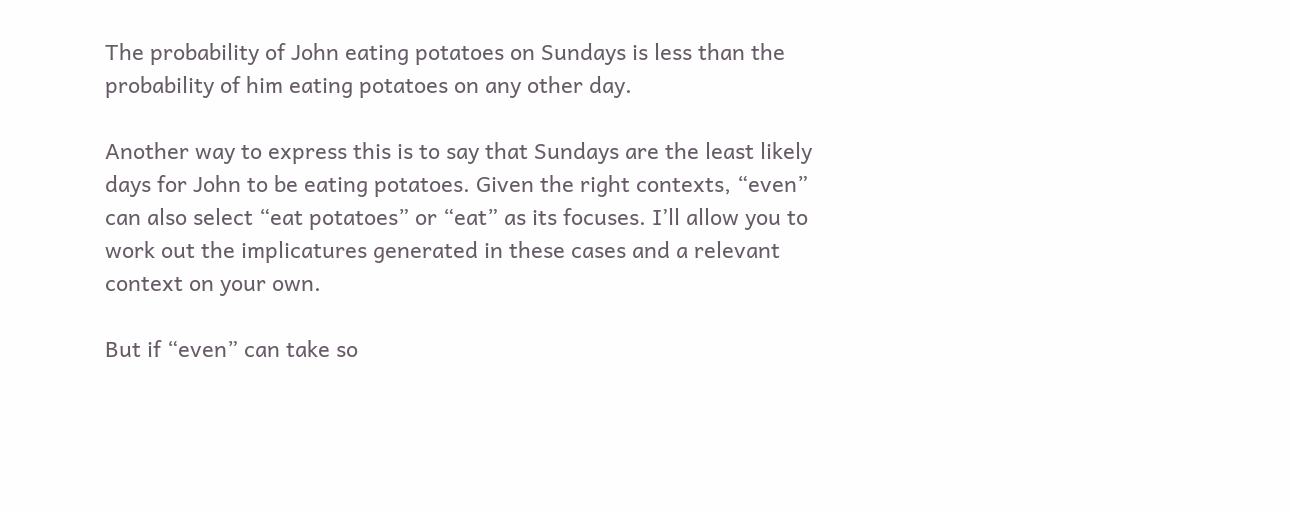The probability of John eating potatoes on Sundays is less than the probability of him eating potatoes on any other day.

Another way to express this is to say that Sundays are the least likely days for John to be eating potatoes. Given the right contexts, “even” can also select “eat potatoes” or “eat” as its focuses. I’ll allow you to work out the implicatures generated in these cases and a relevant context on your own.

But if “even” can take so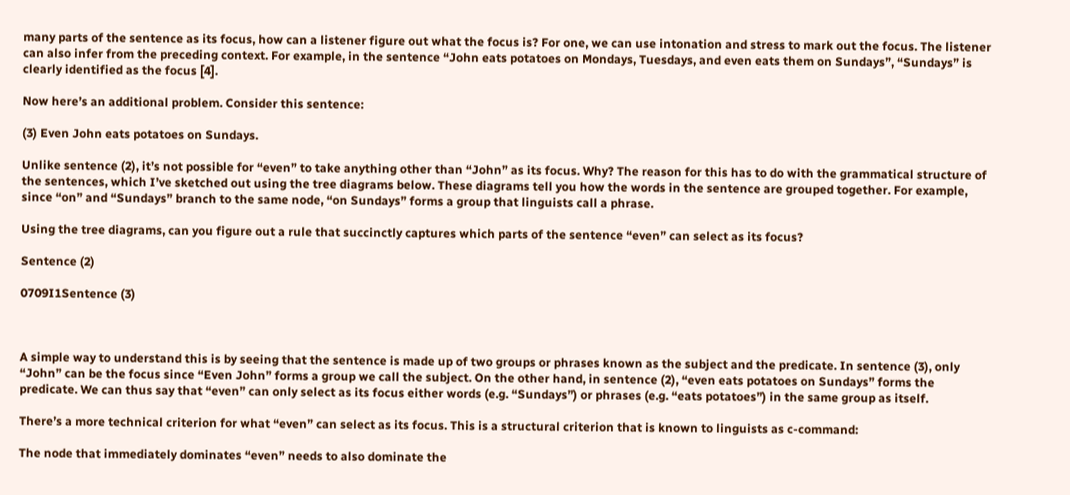many parts of the sentence as its focus, how can a listener figure out what the focus is? For one, we can use intonation and stress to mark out the focus. The listener can also infer from the preceding context. For example, in the sentence “John eats potatoes on Mondays, Tuesdays, and even eats them on Sundays”, “Sundays” is clearly identified as the focus [4].

Now here’s an additional problem. Consider this sentence:

(3) Even John eats potatoes on Sundays.

Unlike sentence (2), it’s not possible for “even” to take anything other than “John” as its focus. Why? The reason for this has to do with the grammatical structure of the sentences, which I’ve sketched out using the tree diagrams below. These diagrams tell you how the words in the sentence are grouped together. For example, since “on” and “Sundays” branch to the same node, “on Sundays” forms a group that linguists call a phrase.

Using the tree diagrams, can you figure out a rule that succinctly captures which parts of the sentence “even” can select as its focus?

Sentence (2)

0709I1Sentence (3)



A simple way to understand this is by seeing that the sentence is made up of two groups or phrases known as the subject and the predicate. In sentence (3), only “John” can be the focus since “Even John” forms a group we call the subject. On the other hand, in sentence (2), “even eats potatoes on Sundays” forms the predicate. We can thus say that “even” can only select as its focus either words (e.g. “Sundays”) or phrases (e.g. “eats potatoes”) in the same group as itself.

There’s a more technical criterion for what “even” can select as its focus. This is a structural criterion that is known to linguists as c-command:

The node that immediately dominates “even” needs to also dominate the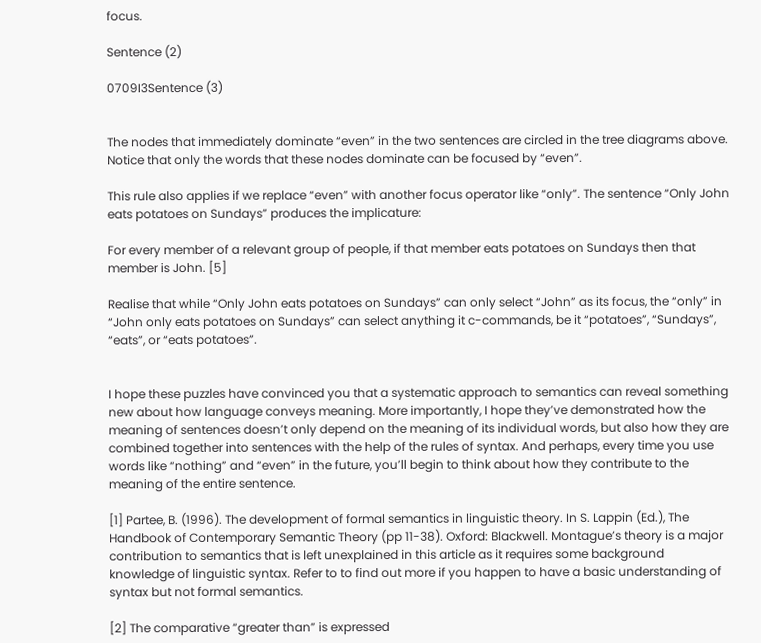focus.

Sentence (2)

0709I3Sentence (3)


The nodes that immediately dominate “even” in the two sentences are circled in the tree diagrams above. Notice that only the words that these nodes dominate can be focused by “even”.

This rule also applies if we replace “even” with another focus operator like “only”. The sentence “Only John eats potatoes on Sundays” produces the implicature:

For every member of a relevant group of people, if that member eats potatoes on Sundays then that member is John. [5]

Realise that while “Only John eats potatoes on Sundays” can only select “John” as its focus, the “only” in “John only eats potatoes on Sundays” can select anything it c-commands, be it “potatoes”, “Sundays”, “eats”, or “eats potatoes”.


I hope these puzzles have convinced you that a systematic approach to semantics can reveal something new about how language conveys meaning. More importantly, I hope they’ve demonstrated how the meaning of sentences doesn’t only depend on the meaning of its individual words, but also how they are combined together into sentences with the help of the rules of syntax. And perhaps, every time you use words like “nothing” and “even” in the future, you’ll begin to think about how they contribute to the meaning of the entire sentence.

[1] Partee, B. (1996). The development of formal semantics in linguistic theory. In S. Lappin (Ed.), The Handbook of Contemporary Semantic Theory (pp 11-38). Oxford: Blackwell. Montague’s theory is a major contribution to semantics that is left unexplained in this article as it requires some background knowledge of linguistic syntax. Refer to to find out more if you happen to have a basic understanding of syntax but not formal semantics.

[2] The comparative “greater than” is expressed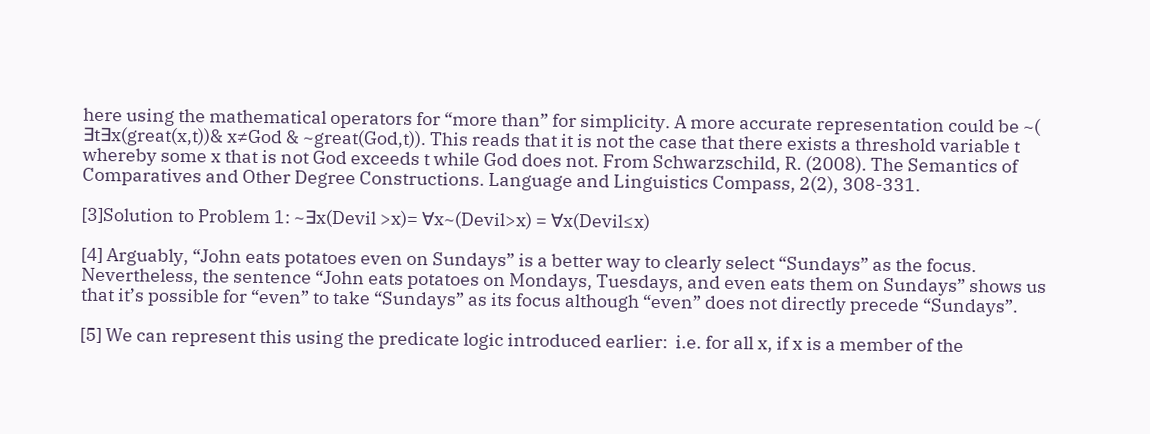here using the mathematical operators for “more than” for simplicity. A more accurate representation could be ~( ∃t∃x(great(x,t))& x≠God & ~great(God,t)). This reads that it is not the case that there exists a threshold variable t whereby some x that is not God exceeds t while God does not. From Schwarzschild, R. (2008). The Semantics of Comparatives and Other Degree Constructions. Language and Linguistics Compass, 2(2), 308-331.

[3]Solution to Problem 1: ~∃x(Devil >x)= ∀x~(Devil>x) = ∀x(Devil≤x)

[4] Arguably, “John eats potatoes even on Sundays” is a better way to clearly select “Sundays” as the focus. Nevertheless, the sentence “John eats potatoes on Mondays, Tuesdays, and even eats them on Sundays” shows us that it’s possible for “even” to take “Sundays” as its focus although “even” does not directly precede “Sundays”.

[5] We can represent this using the predicate logic introduced earlier:  i.e. for all x, if x is a member of the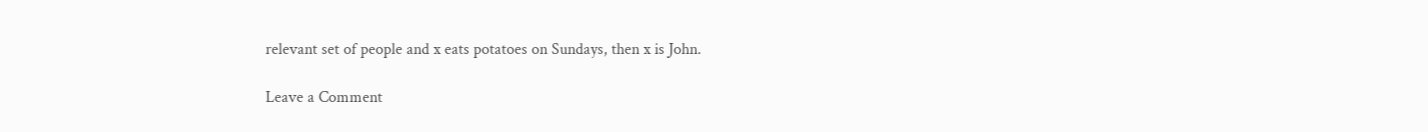relevant set of people and x eats potatoes on Sundays, then x is John.

Leave a Comment